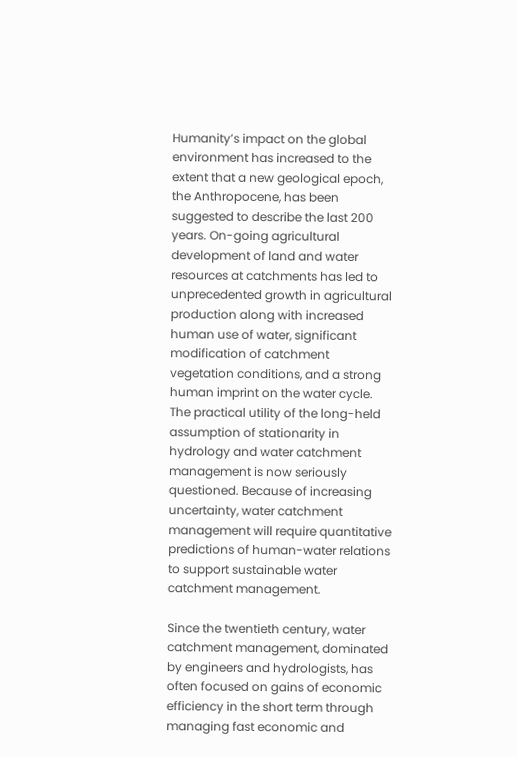Humanity’s impact on the global environment has increased to the extent that a new geological epoch, the Anthropocene, has been suggested to describe the last 200 years. On-going agricultural development of land and water resources at catchments has led to unprecedented growth in agricultural production along with increased human use of water, significant modification of catchment vegetation conditions, and a strong human imprint on the water cycle. The practical utility of the long-held assumption of stationarity in hydrology and water catchment management is now seriously questioned. Because of increasing uncertainty, water catchment management will require quantitative predictions of human-water relations to support sustainable water catchment management.

Since the twentieth century, water catchment management, dominated by engineers and hydrologists, has often focused on gains of economic efficiency in the short term through managing fast economic and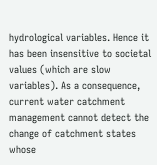hydrological variables. Hence it has been insensitive to societal values (which are slow variables). As a consequence, current water catchment management cannot detect the change of catchment states whose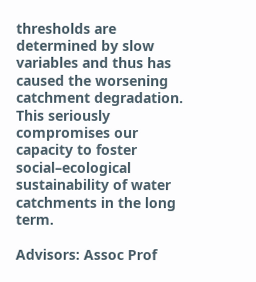thresholds are determined by slow variables and thus has caused the worsening catchment degradation. This seriously compromises our capacity to foster social–ecological sustainability of water catchments in the long term.

Advisors: Assoc Prof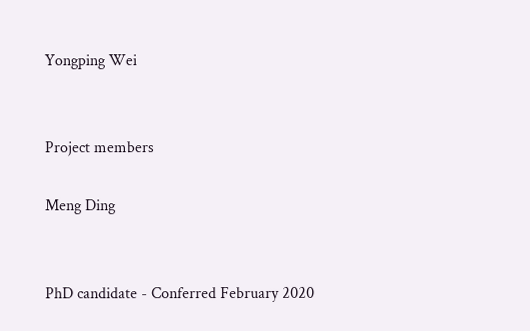Yongping Wei


Project members

Meng Ding


PhD candidate - Conferred February 2020